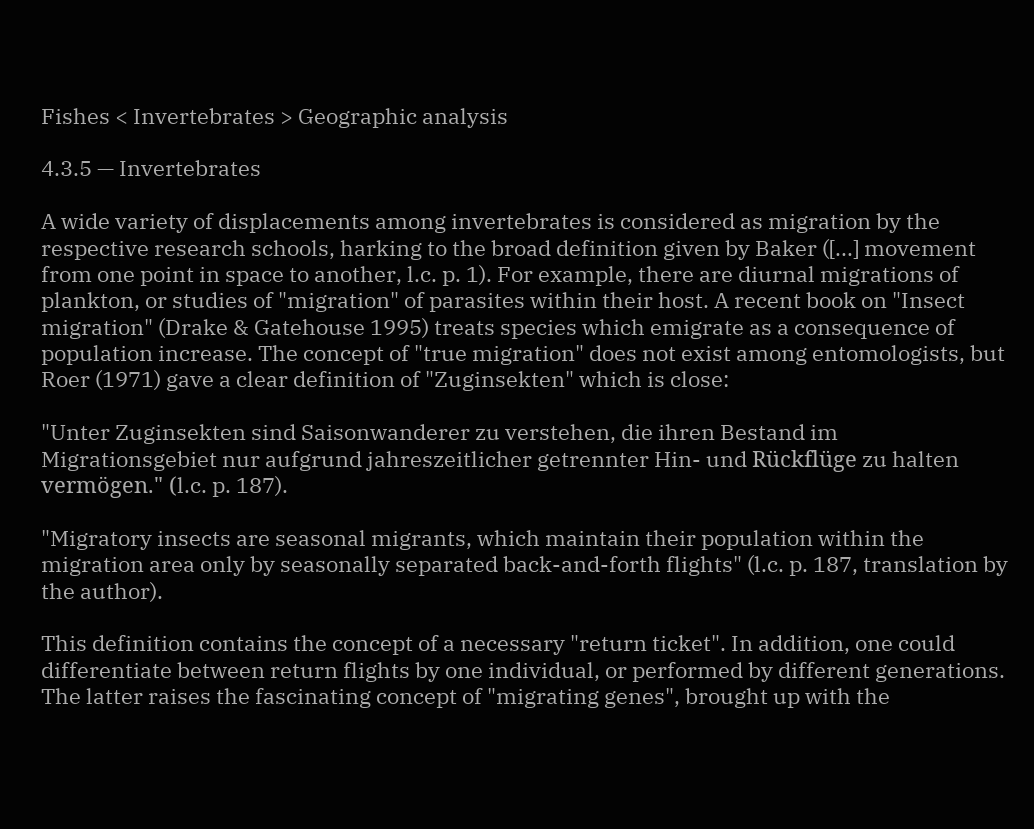Fishes < Invertebrates > Geographic analysis

4.3.5 — Invertebrates

A wide variety of displacements among invertebrates is considered as migration by the respective research schools, harking to the broad definition given by Baker ([...] movement from one point in space to another, l.c. p. 1). For example, there are diurnal migrations of plankton, or studies of "migration" of parasites within their host. A recent book on "Insect migration" (Drake & Gatehouse 1995) treats species which emigrate as a consequence of population increase. The concept of "true migration" does not exist among entomologists, but Roer (1971) gave a clear definition of "Zuginsekten" which is close:

"Unter Zuginsekten sind Saisonwanderer zu verstehen, die ihren Bestand im Migrationsgebiet nur aufgrund jahreszeitlicher getrennter Hin- und Rückflüge zu halten vermögen." (l.c. p. 187).

"Migratory insects are seasonal migrants, which maintain their population within the migration area only by seasonally separated back-and-forth flights" (l.c. p. 187, translation by the author).

This definition contains the concept of a necessary "return ticket". In addition, one could differentiate between return flights by one individual, or performed by different generations. The latter raises the fascinating concept of "migrating genes", brought up with the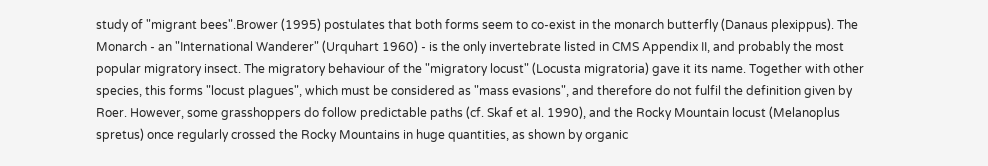study of "migrant bees".Brower (1995) postulates that both forms seem to co-exist in the monarch butterfly (Danaus plexippus). The Monarch - an "International Wanderer" (Urquhart 1960) - is the only invertebrate listed in CMS Appendix II, and probably the most popular migratory insect. The migratory behaviour of the "migratory locust" (Locusta migratoria) gave it its name. Together with other species, this forms "locust plagues", which must be considered as "mass evasions", and therefore do not fulfil the definition given by Roer. However, some grasshoppers do follow predictable paths (cf. Skaf et al. 1990), and the Rocky Mountain locust (Melanoplus spretus) once regularly crossed the Rocky Mountains in huge quantities, as shown by organic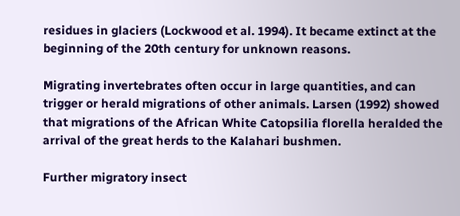residues in glaciers (Lockwood et al. 1994). It became extinct at the beginning of the 20th century for unknown reasons.

Migrating invertebrates often occur in large quantities, and can trigger or herald migrations of other animals. Larsen (1992) showed that migrations of the African White Catopsilia florella heralded the arrival of the great herds to the Kalahari bushmen.

Further migratory insect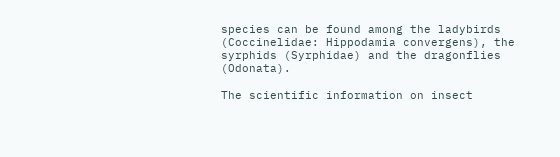species can be found among the ladybirds (Coccinelidae: Hippodamia convergens), the syrphids (Syrphidae) and the dragonflies (Odonata).

The scientific information on insect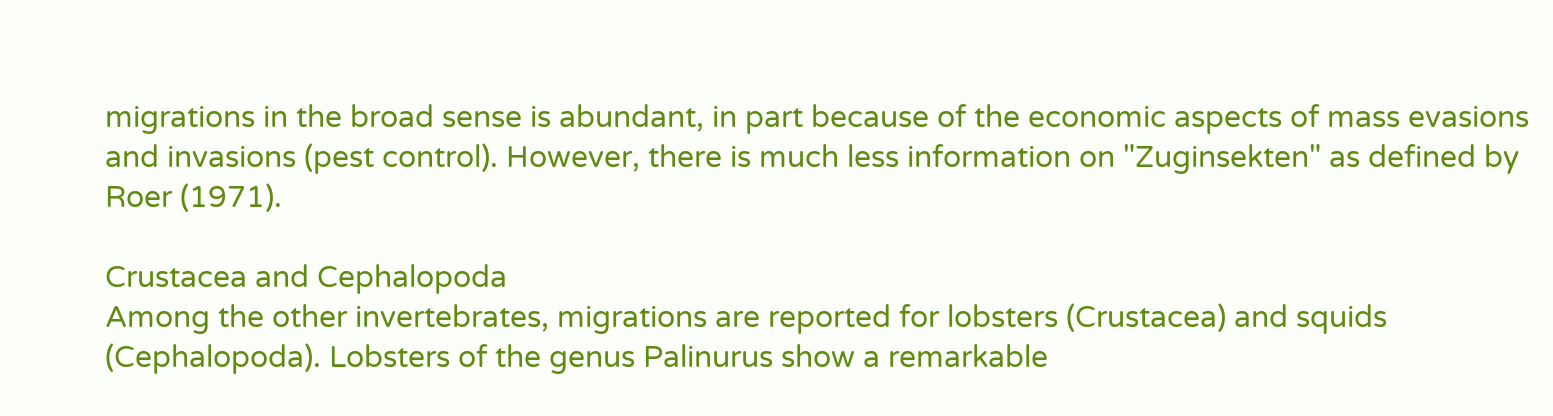migrations in the broad sense is abundant, in part because of the economic aspects of mass evasions and invasions (pest control). However, there is much less information on "Zuginsekten" as defined by Roer (1971).

Crustacea and Cephalopoda
Among the other invertebrates, migrations are reported for lobsters (Crustacea) and squids (Cephalopoda). Lobsters of the genus Palinurus show a remarkable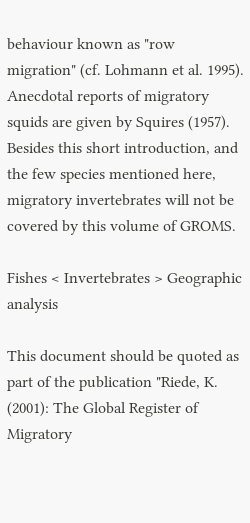behaviour known as "row migration" (cf. Lohmann et al. 1995). Anecdotal reports of migratory squids are given by Squires (1957). Besides this short introduction, and the few species mentioned here, migratory invertebrates will not be covered by this volume of GROMS.

Fishes < Invertebrates > Geographic analysis

This document should be quoted as part of the publication "Riede, K. (2001): The Global Register of Migratory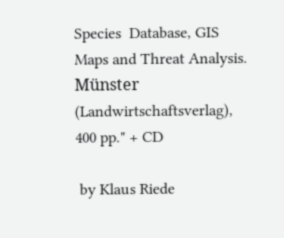Species  Database, GIS Maps and Threat Analysis. Münster (Landwirtschaftsverlag), 400 pp." + CD

 by Klaus Riede